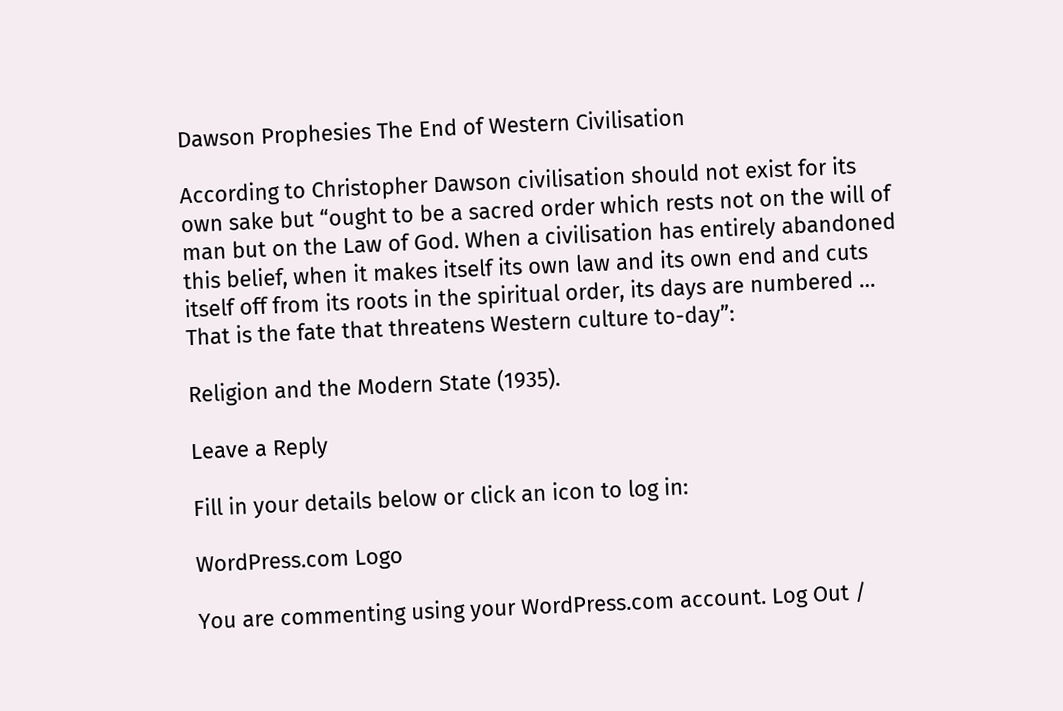Dawson Prophesies The End of Western Civilisation

According to Christopher Dawson civilisation should not exist for its own sake but “ought to be a sacred order which rests not on the will of man but on the Law of God. When a civilisation has entirely abandoned this belief, when it makes itself its own law and its own end and cuts itself off from its roots in the spiritual order, its days are numbered … That is the fate that threatens Western culture to-day”:

Religion and the Modern State (1935).

Leave a Reply

Fill in your details below or click an icon to log in:

WordPress.com Logo

You are commenting using your WordPress.com account. Log Out /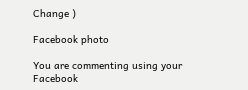Change )

Facebook photo

You are commenting using your Facebook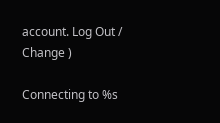account. Log Out /  Change )

Connecting to %s